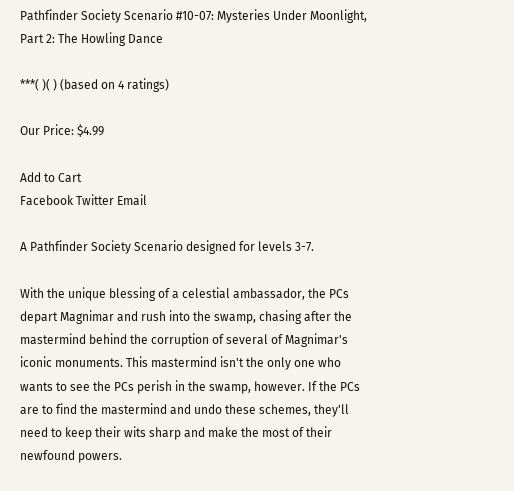Pathfinder Society Scenario #10-07: Mysteries Under Moonlight, Part 2: The Howling Dance

***( )( ) (based on 4 ratings)

Our Price: $4.99

Add to Cart
Facebook Twitter Email

A Pathfinder Society Scenario designed for levels 3-7.

With the unique blessing of a celestial ambassador, the PCs depart Magnimar and rush into the swamp, chasing after the mastermind behind the corruption of several of Magnimar's iconic monuments. This mastermind isn't the only one who wants to see the PCs perish in the swamp, however. If the PCs are to find the mastermind and undo these schemes, they'll need to keep their wits sharp and make the most of their newfound powers.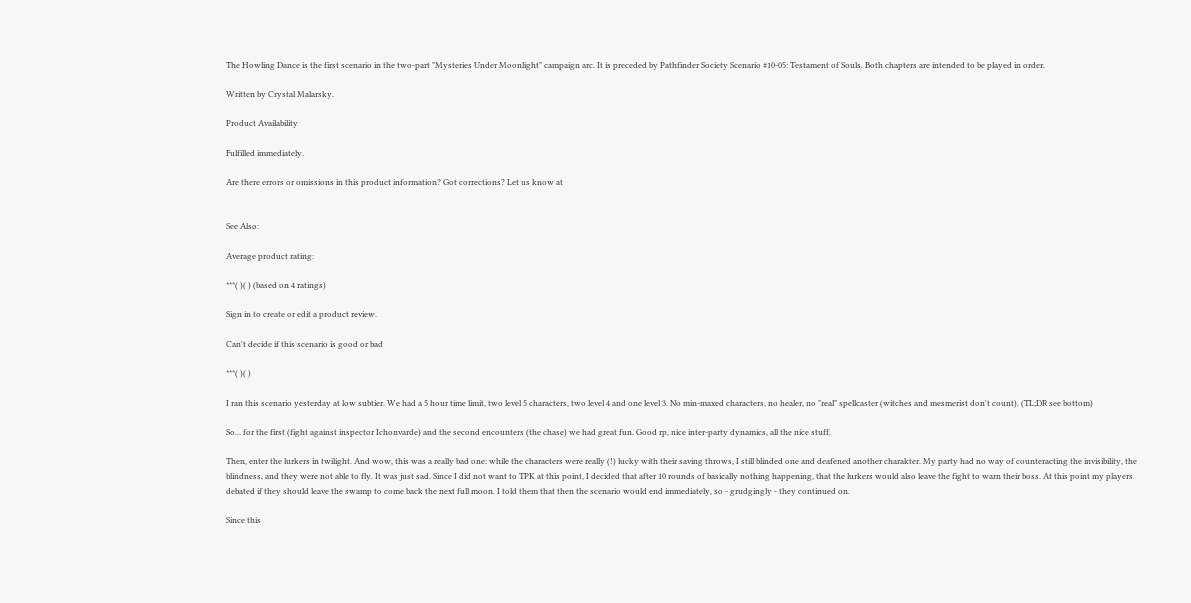The Howling Dance is the first scenario in the two-part "Mysteries Under Moonlight" campaign arc. It is preceded by Pathfinder Society Scenario #10-05: Testament of Souls. Both chapters are intended to be played in order.

Written by Crystal Malarsky.

Product Availability

Fulfilled immediately.

Are there errors or omissions in this product information? Got corrections? Let us know at


See Also:

Average product rating:

***( )( ) (based on 4 ratings)

Sign in to create or edit a product review.

Can't decide if this scenario is good or bad

***( )( )

I ran this scenario yesterday at low subtier. We had a 5 hour time limit, two level 5 characters, two level 4 and one level 3. No min-maxed characters, no healer, no "real" spellcaster (witches and mesmerist don't count). (TL;DR see bottom)

So... for the first (fight against inspector Ichonvarde) and the second encounters (the chase) we had great fun. Good rp, nice inter-party dynamics, all the nice stuff.

Then, enter the lurkers in twilight. And wow, this was a really bad one: while the characters were really (!) lucky with their saving throws, I still blinded one and deafened another charakter. My party had no way of counteracting the invisibility, the blindness, and they were not able to fly. It was just sad. Since I did not want to TPK at this point, I decided that after 10 rounds of basically nothing happening, that the lurkers would also leave the fight to warn their boss. At this point my players debated if they should leave the swamp to come back the next full moon. I told them that then the scenario would end immediately, so - grudgingly - they continued on.

Since this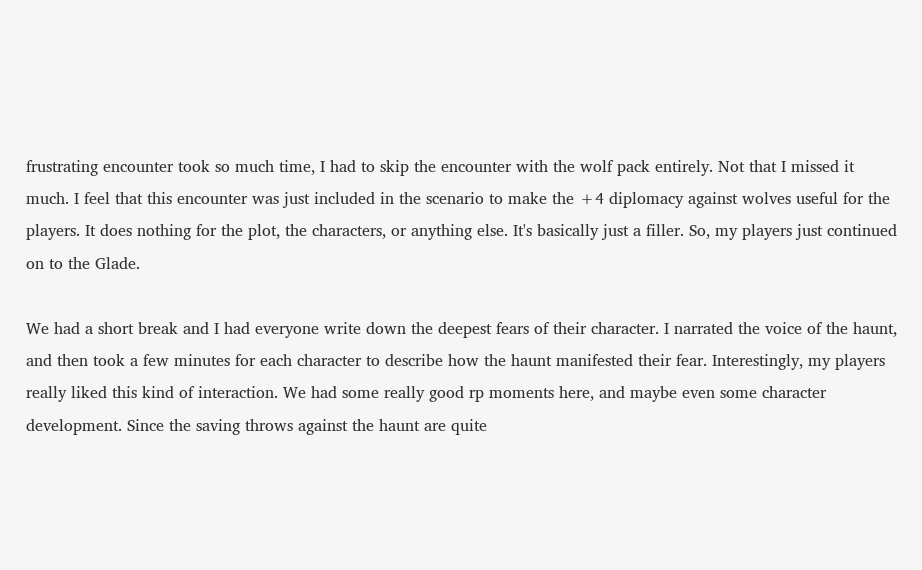frustrating encounter took so much time, I had to skip the encounter with the wolf pack entirely. Not that I missed it much. I feel that this encounter was just included in the scenario to make the +4 diplomacy against wolves useful for the players. It does nothing for the plot, the characters, or anything else. It's basically just a filler. So, my players just continued on to the Glade.

We had a short break and I had everyone write down the deepest fears of their character. I narrated the voice of the haunt, and then took a few minutes for each character to describe how the haunt manifested their fear. Interestingly, my players really liked this kind of interaction. We had some really good rp moments here, and maybe even some character development. Since the saving throws against the haunt are quite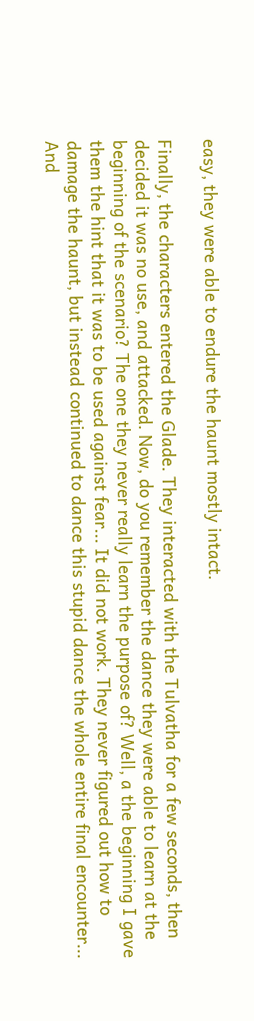easy, they were able to endure the haunt mostly intact.

Finally, the characters entered the Glade. They interacted with the Tulvatha for a few seconds, then decided it was no use, and attacked. Now, do you remember the dance they were able to learn at the beginning of the scenario? The one they never really learn the purpose of? Well, a the beginning I gave them the hint that it was to be used against fear... It did not work. They never figured out how to damage the haunt, but instead continued to dance this stupid dance the whole entire final encounter... And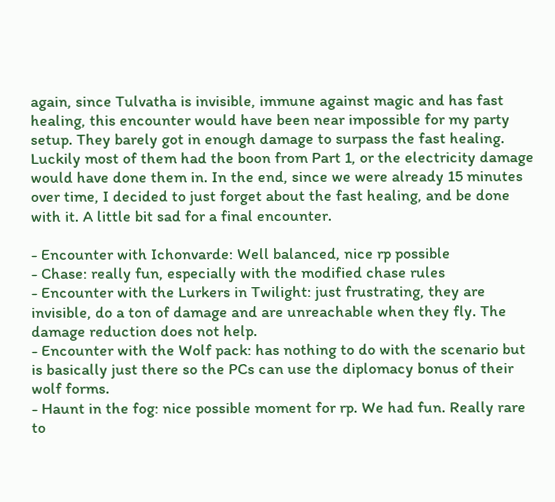again, since Tulvatha is invisible, immune against magic and has fast healing, this encounter would have been near impossible for my party setup. They barely got in enough damage to surpass the fast healing. Luckily most of them had the boon from Part 1, or the electricity damage would have done them in. In the end, since we were already 15 minutes over time, I decided to just forget about the fast healing, and be done with it. A little bit sad for a final encounter.

- Encounter with Ichonvarde: Well balanced, nice rp possible
- Chase: really fun, especially with the modified chase rules
- Encounter with the Lurkers in Twilight: just frustrating, they are invisible, do a ton of damage and are unreachable when they fly. The damage reduction does not help.
- Encounter with the Wolf pack: has nothing to do with the scenario but is basically just there so the PCs can use the diplomacy bonus of their wolf forms.
- Haunt in the fog: nice possible moment for rp. We had fun. Really rare to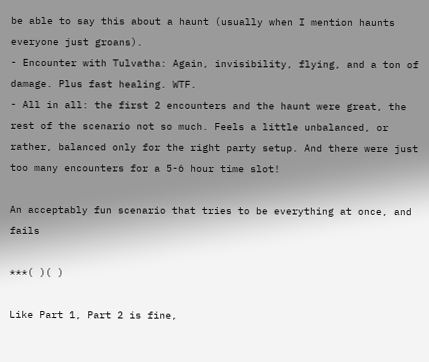be able to say this about a haunt (usually when I mention haunts everyone just groans).
- Encounter with Tulvatha: Again, invisibility, flying, and a ton of damage. Plus fast healing. WTF.
- All in all: the first 2 encounters and the haunt were great, the rest of the scenario not so much. Feels a little unbalanced, or rather, balanced only for the right party setup. And there were just too many encounters for a 5-6 hour time slot!

An acceptably fun scenario that tries to be everything at once, and fails

***( )( )

Like Part 1, Part 2 is fine,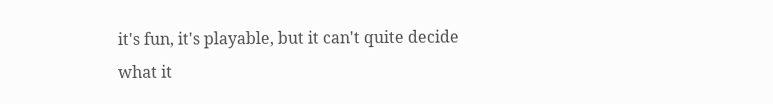it's fun, it's playable, but it can't quite decide what it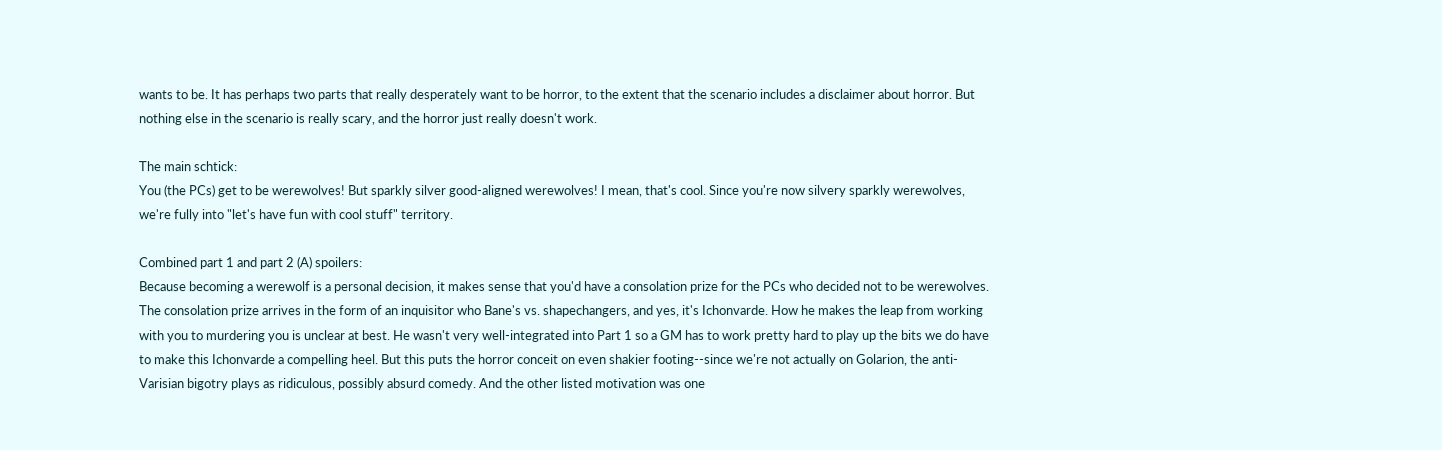wants to be. It has perhaps two parts that really desperately want to be horror, to the extent that the scenario includes a disclaimer about horror. But nothing else in the scenario is really scary, and the horror just really doesn't work.

The main schtick:
You (the PCs) get to be werewolves! But sparkly silver good-aligned werewolves! I mean, that's cool. Since you're now silvery sparkly werewolves, we're fully into "let's have fun with cool stuff" territory.

Combined part 1 and part 2 (A) spoilers:
Because becoming a werewolf is a personal decision, it makes sense that you'd have a consolation prize for the PCs who decided not to be werewolves. The consolation prize arrives in the form of an inquisitor who Bane's vs. shapechangers, and yes, it's Ichonvarde. How he makes the leap from working with you to murdering you is unclear at best. He wasn't very well-integrated into Part 1 so a GM has to work pretty hard to play up the bits we do have to make this Ichonvarde a compelling heel. But this puts the horror conceit on even shakier footing--since we're not actually on Golarion, the anti-Varisian bigotry plays as ridiculous, possibly absurd comedy. And the other listed motivation was one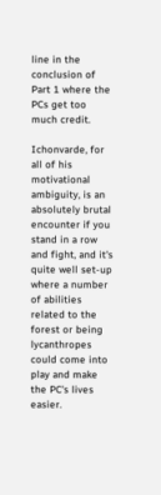line in the conclusion of Part 1 where the PCs get too much credit.

Ichonvarde, for all of his motivational ambiguity, is an absolutely brutal encounter if you stand in a row and fight, and it's quite well set-up where a number of abilities related to the forest or being lycanthropes could come into play and make the PC's lives easier.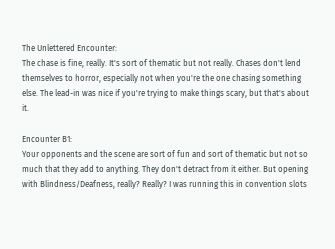The Unlettered Encounter:
The chase is fine, really. It's sort of thematic but not really. Chases don't lend themselves to horror, especially not when you're the one chasing something else. The lead-in was nice if you're trying to make things scary, but that's about it.

Encounter B1:
Your opponents and the scene are sort of fun and sort of thematic but not so much that they add to anything. They don't detract from it either. But opening with Blindness/Deafness, really? Really? I was running this in convention slots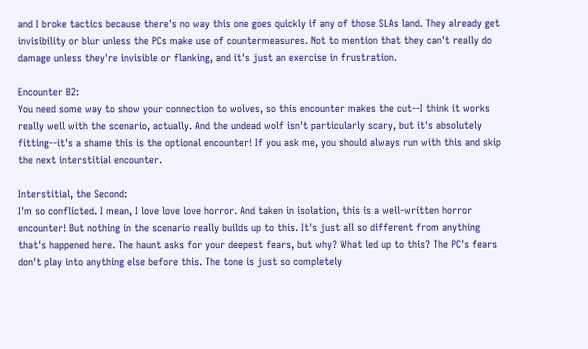and I broke tactics because there's no way this one goes quickly if any of those SLAs land. They already get invisibility or blur unless the PCs make use of countermeasures. Not to mention that they can't really do damage unless they're invisible or flanking, and it's just an exercise in frustration.

Encounter B2:
You need some way to show your connection to wolves, so this encounter makes the cut--I think it works really well with the scenario, actually. And the undead wolf isn't particularly scary, but it's absolutely fitting--it's a shame this is the optional encounter! If you ask me, you should always run with this and skip the next interstitial encounter.

Interstitial, the Second:
I'm so conflicted. I mean, I love love love horror. And taken in isolation, this is a well-written horror encounter! But nothing in the scenario really builds up to this. It's just all so different from anything that's happened here. The haunt asks for your deepest fears, but why? What led up to this? The PC's fears don't play into anything else before this. The tone is just so completely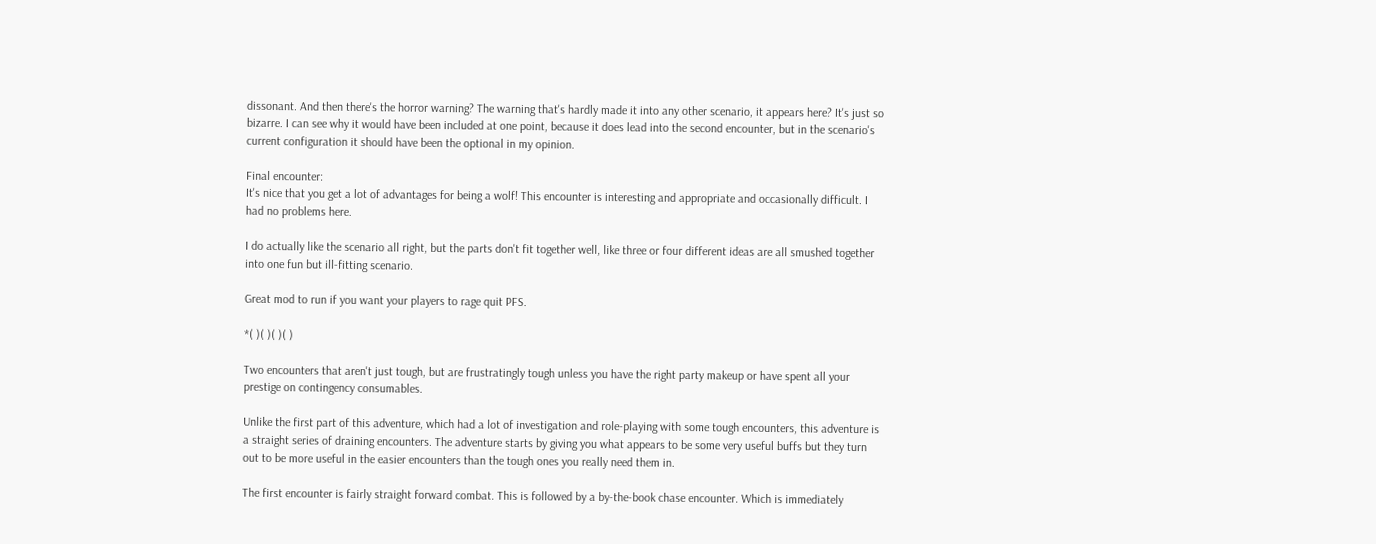dissonant. And then there's the horror warning? The warning that's hardly made it into any other scenario, it appears here? It's just so bizarre. I can see why it would have been included at one point, because it does lead into the second encounter, but in the scenario's current configuration it should have been the optional in my opinion.

Final encounter:
It's nice that you get a lot of advantages for being a wolf! This encounter is interesting and appropriate and occasionally difficult. I had no problems here.

I do actually like the scenario all right, but the parts don't fit together well, like three or four different ideas are all smushed together into one fun but ill-fitting scenario.

Great mod to run if you want your players to rage quit PFS.

*( )( )( )( )

Two encounters that aren't just tough, but are frustratingly tough unless you have the right party makeup or have spent all your prestige on contingency consumables.

Unlike the first part of this adventure, which had a lot of investigation and role-playing with some tough encounters, this adventure is a straight series of draining encounters. The adventure starts by giving you what appears to be some very useful buffs but they turn out to be more useful in the easier encounters than the tough ones you really need them in.

The first encounter is fairly straight forward combat. This is followed by a by-the-book chase encounter. Which is immediately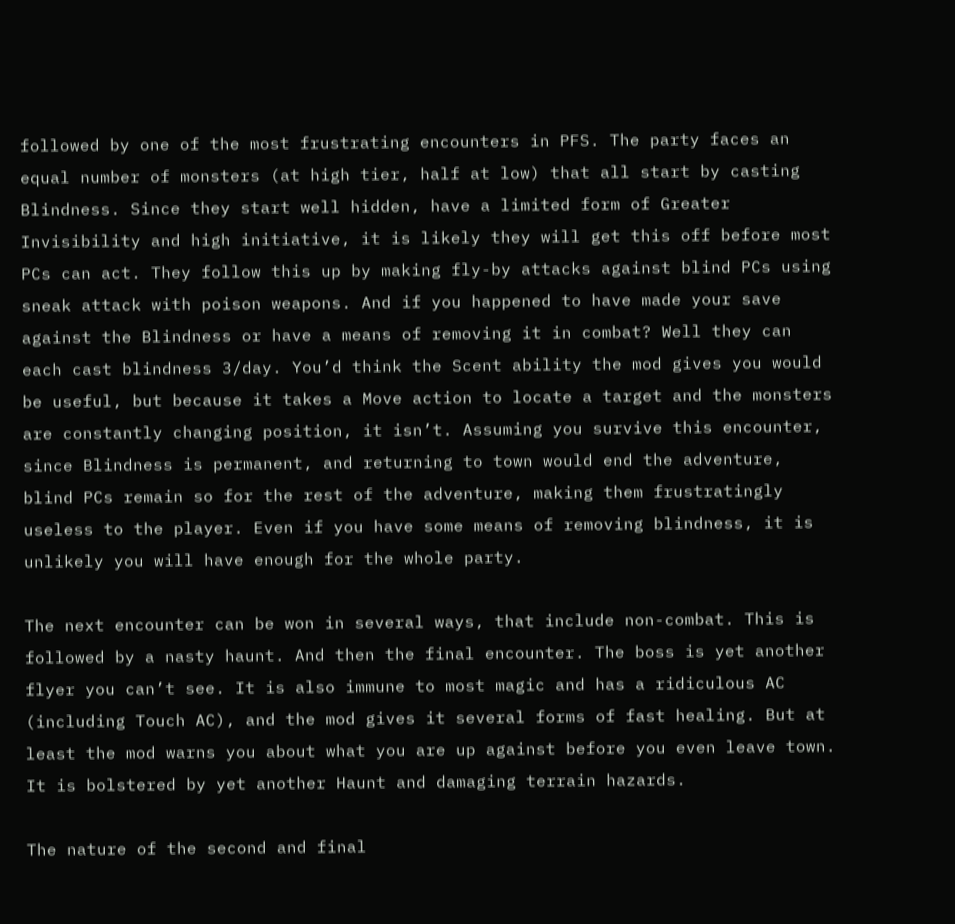followed by one of the most frustrating encounters in PFS. The party faces an equal number of monsters (at high tier, half at low) that all start by casting Blindness. Since they start well hidden, have a limited form of Greater Invisibility and high initiative, it is likely they will get this off before most PCs can act. They follow this up by making fly-by attacks against blind PCs using sneak attack with poison weapons. And if you happened to have made your save against the Blindness or have a means of removing it in combat? Well they can each cast blindness 3/day. You’d think the Scent ability the mod gives you would be useful, but because it takes a Move action to locate a target and the monsters are constantly changing position, it isn’t. Assuming you survive this encounter, since Blindness is permanent, and returning to town would end the adventure, blind PCs remain so for the rest of the adventure, making them frustratingly useless to the player. Even if you have some means of removing blindness, it is unlikely you will have enough for the whole party.

The next encounter can be won in several ways, that include non-combat. This is followed by a nasty haunt. And then the final encounter. The boss is yet another flyer you can’t see. It is also immune to most magic and has a ridiculous AC (including Touch AC), and the mod gives it several forms of fast healing. But at least the mod warns you about what you are up against before you even leave town. It is bolstered by yet another Haunt and damaging terrain hazards.

The nature of the second and final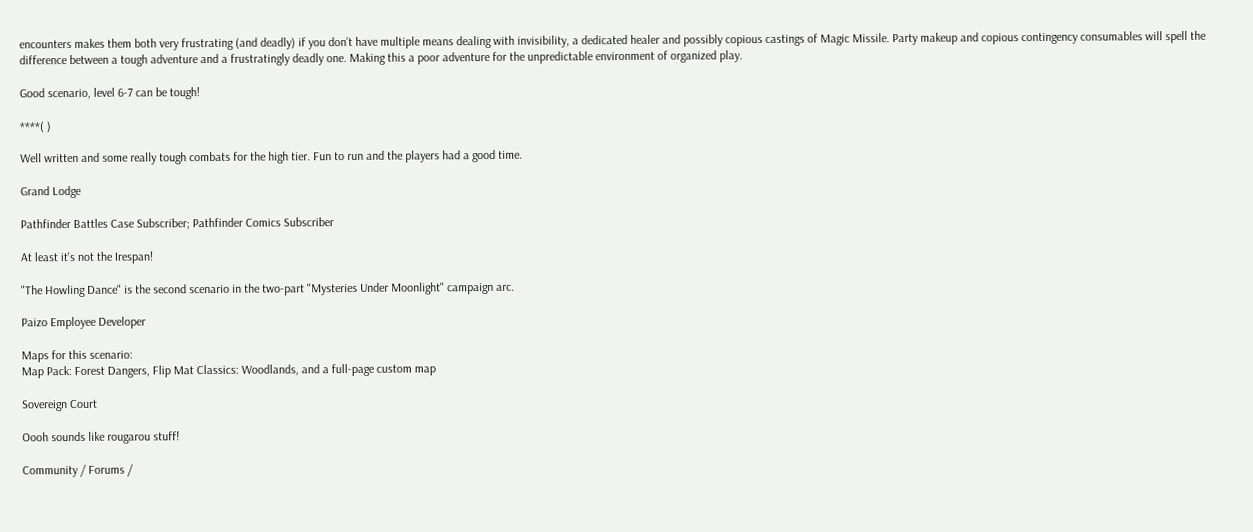encounters makes them both very frustrating (and deadly) if you don’t have multiple means dealing with invisibility, a dedicated healer and possibly copious castings of Magic Missile. Party makeup and copious contingency consumables will spell the difference between a tough adventure and a frustratingly deadly one. Making this a poor adventure for the unpredictable environment of organized play.

Good scenario, level 6-7 can be tough!

****( )

Well written and some really tough combats for the high tier. Fun to run and the players had a good time.

Grand Lodge

Pathfinder Battles Case Subscriber; Pathfinder Comics Subscriber

At least it's not the Irespan!

"The Howling Dance" is the second scenario in the two-part "Mysteries Under Moonlight" campaign arc.

Paizo Employee Developer

Maps for this scenario:
Map Pack: Forest Dangers, Flip Mat Classics: Woodlands, and a full-page custom map

Sovereign Court

Oooh sounds like rougarou stuff!

Community / Forums /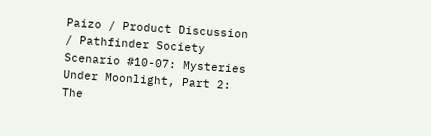Paizo / Product Discussion / Pathfinder Society Scenario #10-07: Mysteries Under Moonlight, Part 2: The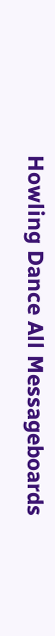Howling Dance All Messageboards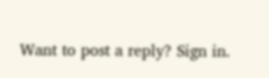Want to post a reply? Sign in.